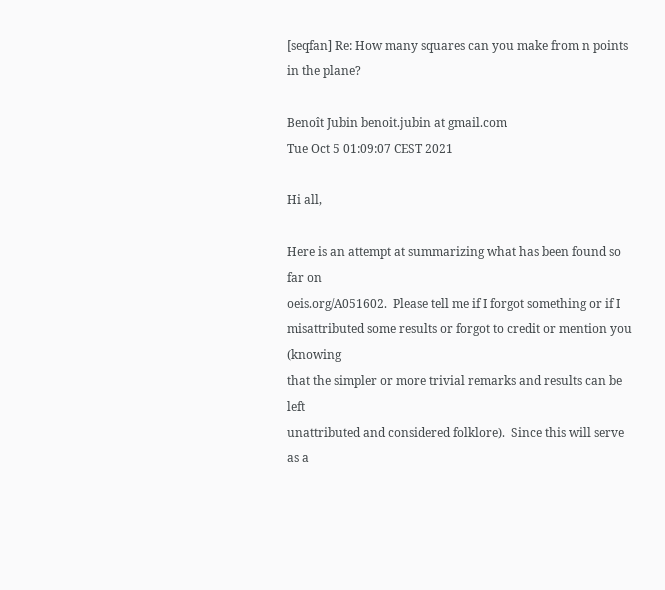[seqfan] Re: How many squares can you make from n points in the plane?

Benoît Jubin benoit.jubin at gmail.com
Tue Oct 5 01:09:07 CEST 2021

Hi all,

Here is an attempt at summarizing what has been found so far on
oeis.org/A051602.  Please tell me if I forgot something or if I
misattributed some results or forgot to credit or mention you (knowing
that the simpler or more trivial remarks and results can be left
unattributed and considered folklore).  Since this will serve as a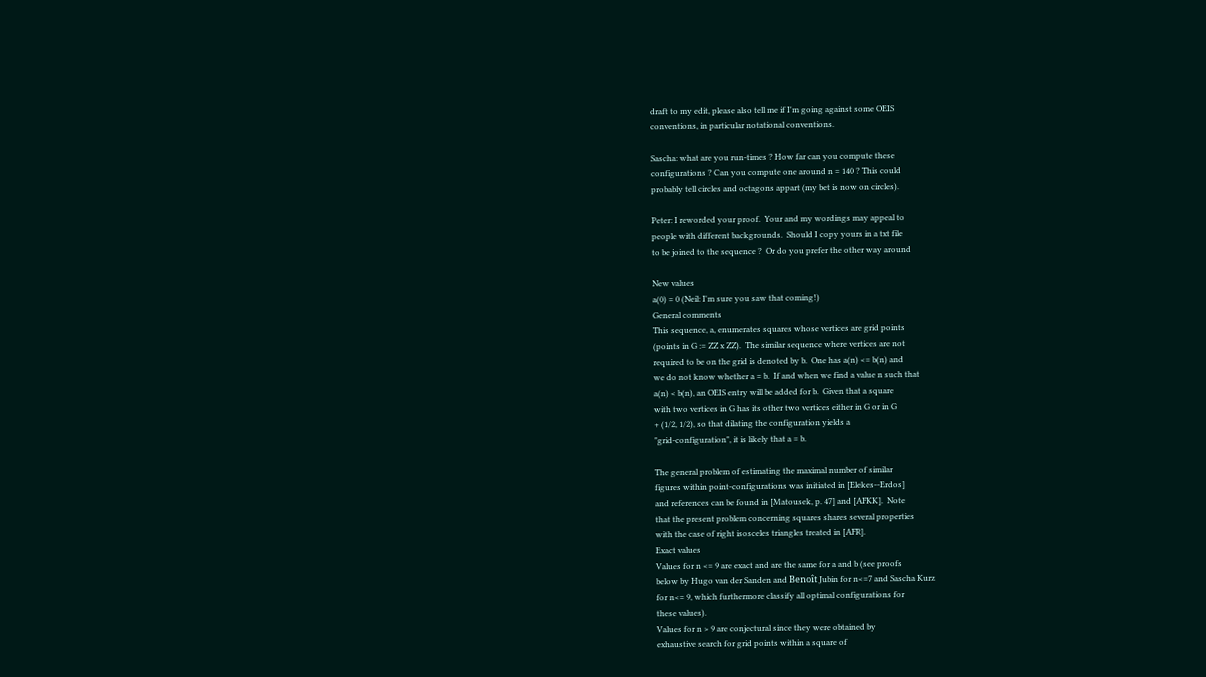draft to my edit, please also tell me if I'm going against some OEIS
conventions, in particular notational conventions.

Sascha: what are you run-times ? How far can you compute these
configurations ? Can you compute one around n = 140 ? This could
probably tell circles and octagons appart (my bet is now on circles).

Peter: I reworded your proof.  Your and my wordings may appeal to
people with different backgrounds.  Should I copy yours in a txt file
to be joined to the sequence ?  Or do you prefer the other way around

New values
a(0) = 0 (Neil: I'm sure you saw that coming!)
General comments
This sequence, a, enumerates squares whose vertices are grid points
(points in G := ZZ x ZZ).  The similar sequence where vertices are not
required to be on the grid is denoted by b.  One has a(n) <= b(n) and
we do not know whether a = b.  If and when we find a value n such that
a(n) < b(n), an OEIS entry will be added for b.  Given that a square
with two vertices in G has its other two vertices either in G or in G
+ (1/2, 1/2), so that dilating the configuration yields a
"grid-configuration", it is likely that a = b.

The general problem of estimating the maximal number of similar
figures within point-configurations was initiated in [Elekes--Erdos]
and references can be found in [Matousek, p. 47] and [AFKK].  Note
that the present problem concerning squares shares several properties
with the case of right isosceles triangles treated in [AFR].
Exact values
Values for n <= 9 are exact and are the same for a and b (see proofs
below by Hugo van der Sanden and Benoît Jubin for n<=7 and Sascha Kurz
for n<= 9, which furthermore classify all optimal configurations for
these values).
Values for n > 9 are conjectural since they were obtained by
exhaustive search for grid points within a square of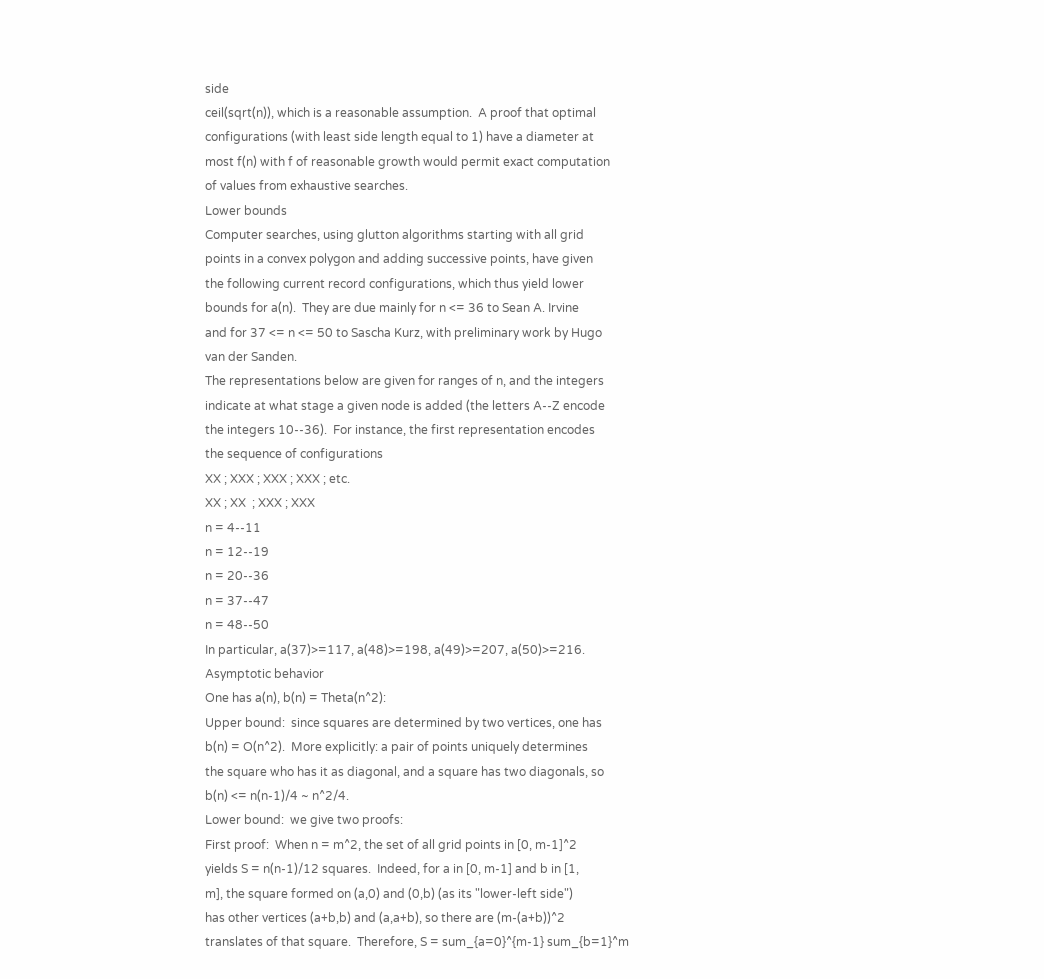side
ceil(sqrt(n)), which is a reasonable assumption.  A proof that optimal
configurations (with least side length equal to 1) have a diameter at
most f(n) with f of reasonable growth would permit exact computation
of values from exhaustive searches.
Lower bounds
Computer searches, using glutton algorithms starting with all grid
points in a convex polygon and adding successive points, have given
the following current record configurations, which thus yield lower
bounds for a(n).  They are due mainly for n <= 36 to Sean A. Irvine
and for 37 <= n <= 50 to Sascha Kurz, with preliminary work by Hugo
van der Sanden.
The representations below are given for ranges of n, and the integers
indicate at what stage a given node is added (the letters A--Z encode
the integers 10--36).  For instance, the first representation encodes
the sequence of configurations
XX ; XXX ; XXX ; XXX ; etc.
XX ; XX  ; XXX ; XXX
n = 4--11
n = 12--19
n = 20--36
n = 37--47
n = 48--50
In particular, a(37)>=117, a(48)>=198, a(49)>=207, a(50)>=216.
Asymptotic behavior
One has a(n), b(n) = Theta(n^2):
Upper bound:  since squares are determined by two vertices, one has
b(n) = O(n^2).  More explicitly: a pair of points uniquely determines
the square who has it as diagonal, and a square has two diagonals, so
b(n) <= n(n-1)/4 ~ n^2/4.
Lower bound:  we give two proofs:
First proof:  When n = m^2, the set of all grid points in [0, m-1]^2
yields S = n(n-1)/12 squares.  Indeed, for a in [0, m-1] and b in [1,
m], the square formed on (a,0) and (0,b) (as its "lower-left side")
has other vertices (a+b,b) and (a,a+b), so there are (m-(a+b))^2
translates of that square.  Therefore, S = sum_{a=0}^{m-1} sum_{b=1}^m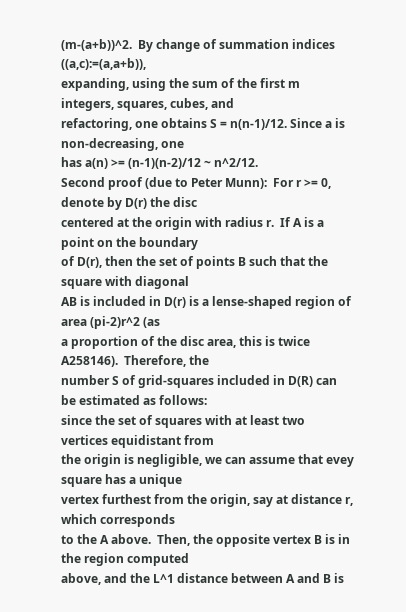(m-(a+b))^2.  By change of summation indices ((a,c):=(a,a+b)),
expanding, using the sum of the first m integers, squares, cubes, and
refactoring, one obtains S = n(n-1)/12. Since a is non-decreasing, one
has a(n) >= (n-1)(n-2)/12 ~ n^2/12.
Second proof (due to Peter Munn):  For r >= 0, denote by D(r) the disc
centered at the origin with radius r.  If A is a point on the boundary
of D(r), then the set of points B such that the square with diagonal
AB is included in D(r) is a lense-shaped region of area (pi-2)r^2 (as
a proportion of the disc area, this is twice A258146).  Therefore, the
number S of grid-squares included in D(R) can be estimated as follows:
since the set of squares with at least two vertices equidistant from
the origin is negligible, we can assume that evey square has a unique
vertex furthest from the origin, say at distance r, which corresponds
to the A above.  Then, the opposite vertex B is in the region computed
above, and the L^1 distance between A and B is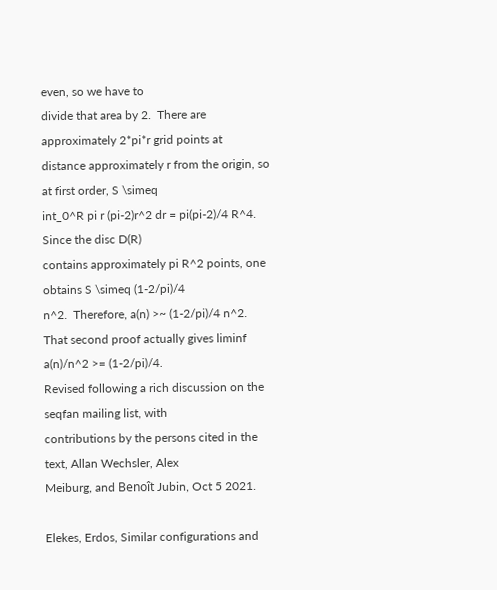even, so we have to
divide that area by 2.  There are approximately 2*pi*r grid points at
distance approximately r from the origin, so at first order, S \simeq
int_0^R pi r (pi-2)r^2 dr = pi(pi-2)/4 R^4.  Since the disc D(R)
contains approximately pi R^2 points, one obtains S \simeq (1-2/pi)/4
n^2.  Therefore, a(n) >~ (1-2/pi)/4 n^2.
That second proof actually gives liminf a(n)/n^2 >= (1-2/pi)/4.
Revised following a rich discussion on the seqfan mailing list, with
contributions by the persons cited in the text, Allan Wechsler, Alex
Meiburg, and Benoît Jubin, Oct 5 2021.

Elekes, Erdos, Similar configurations and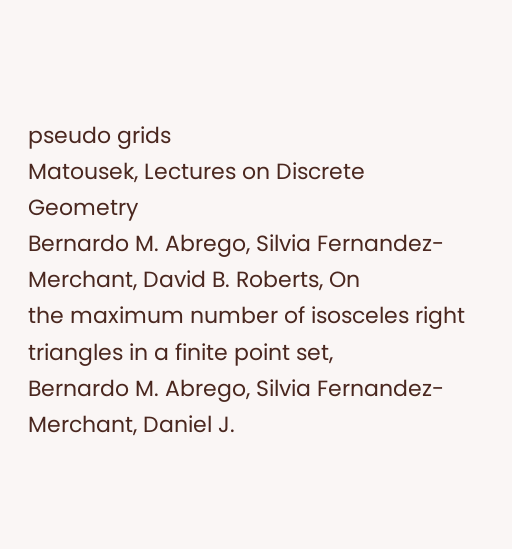pseudo grids
Matousek, Lectures on Discrete Geometry
Bernardo M. Abrego, Silvia Fernandez-Merchant, David B. Roberts, On
the maximum number of isosceles right triangles in a finite point set,
Bernardo M. Abrego, Silvia Fernandez-Merchant, Daniel J.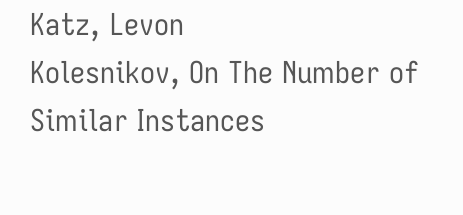Katz, Levon
Kolesnikov, On The Number of Similar Instances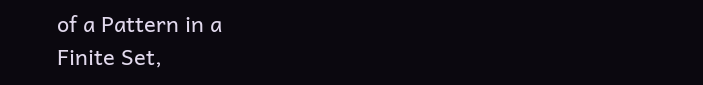of a Pattern in a
Finite Set,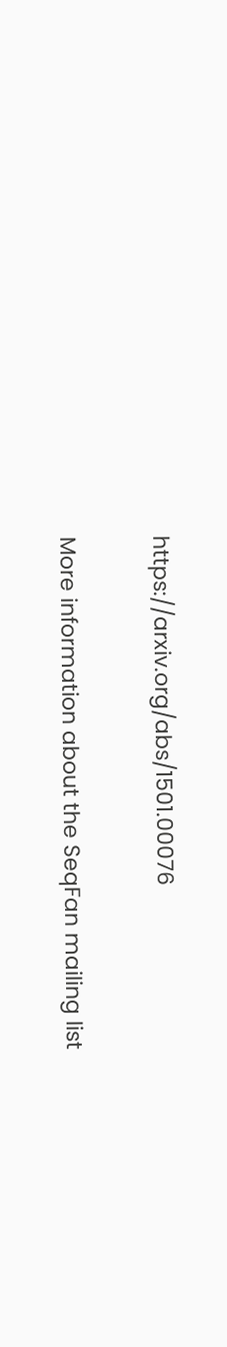https://arxiv.org/abs/1501.00076

More information about the SeqFan mailing list